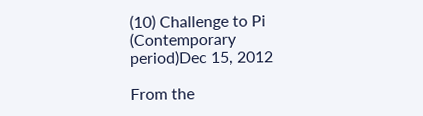(10) Challenge to Pi (Contemporary period)Dec 15, 2012

From the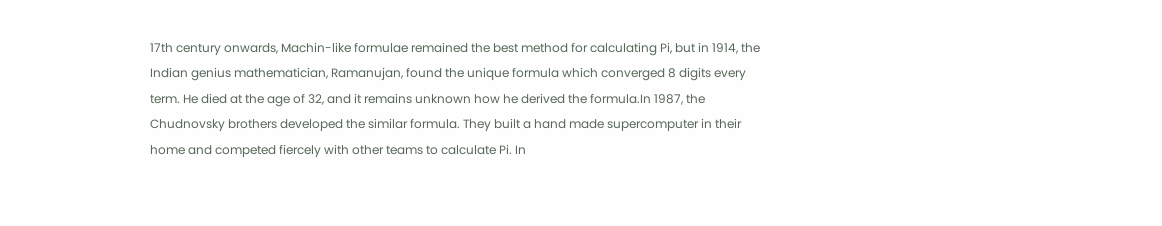17th century onwards, Machin-like formulae remained the best method for calculating Pi, but in 1914, the Indian genius mathematician, Ramanujan, found the unique formula which converged 8 digits every term. He died at the age of 32, and it remains unknown how he derived the formula.In 1987, the Chudnovsky brothers developed the similar formula. They built a hand made supercomputer in their home and competed fiercely with other teams to calculate Pi. In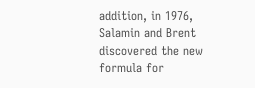addition, in 1976, Salamin and Brent discovered the new formula for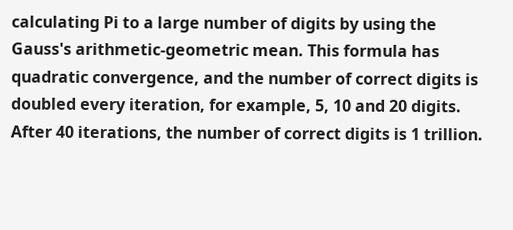calculating Pi to a large number of digits by using the Gauss's arithmetic-geometric mean. This formula has quadratic convergence, and the number of correct digits is doubled every iteration, for example, 5, 10 and 20 digits. After 40 iterations, the number of correct digits is 1 trillion.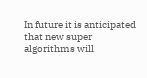In future it is anticipated that new super algorithms will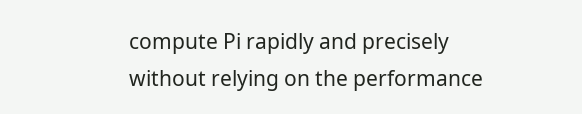compute Pi rapidly and precisely without relying on the performance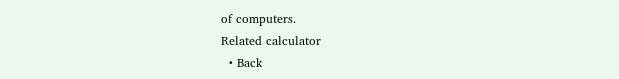of computers.
Related calculator
  • Back